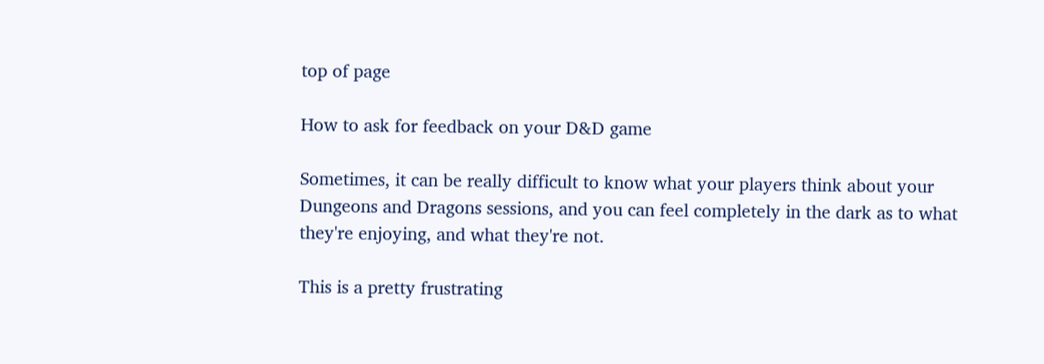top of page

How to ask for feedback on your D&D game

Sometimes, it can be really difficult to know what your players think about your Dungeons and Dragons sessions, and you can feel completely in the dark as to what they're enjoying, and what they're not.

This is a pretty frustrating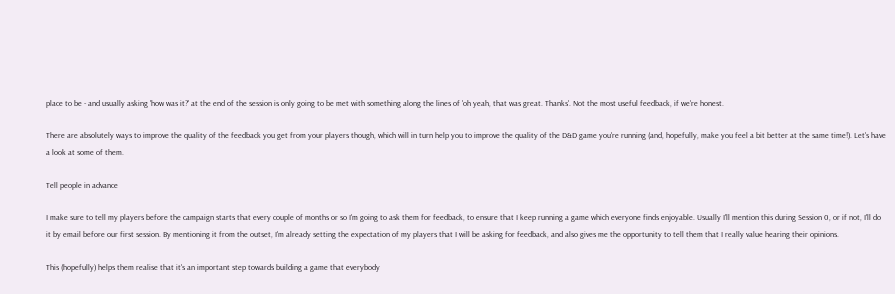place to be - and usually asking 'how was it?' at the end of the session is only going to be met with something along the lines of 'oh yeah, that was great. Thanks'. Not the most useful feedback, if we're honest.

There are absolutely ways to improve the quality of the feedback you get from your players though, which will in turn help you to improve the quality of the D&D game you're running (and, hopefully, make you feel a bit better at the same time!). Let's have a look at some of them.

Tell people in advance

I make sure to tell my players before the campaign starts that every couple of months or so I'm going to ask them for feedback, to ensure that I keep running a game which everyone finds enjoyable. Usually I'll mention this during Session 0, or if not, I'll do it by email before our first session. By mentioning it from the outset, I'm already setting the expectation of my players that I will be asking for feedback, and also gives me the opportunity to tell them that I really value hearing their opinions.

This (hopefully) helps them realise that it's an important step towards building a game that everybody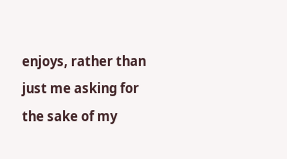enjoys, rather than just me asking for the sake of my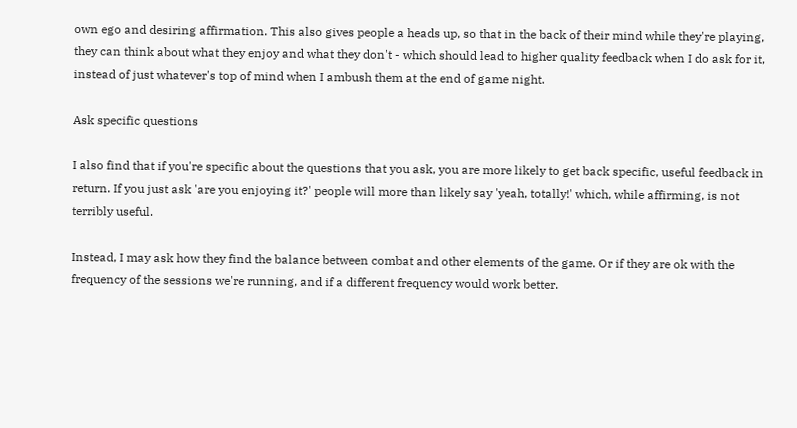own ego and desiring affirmation. This also gives people a heads up, so that in the back of their mind while they're playing, they can think about what they enjoy and what they don't - which should lead to higher quality feedback when I do ask for it, instead of just whatever's top of mind when I ambush them at the end of game night.

Ask specific questions

I also find that if you're specific about the questions that you ask, you are more likely to get back specific, useful feedback in return. If you just ask 'are you enjoying it?' people will more than likely say 'yeah, totally!' which, while affirming, is not terribly useful.

Instead, I may ask how they find the balance between combat and other elements of the game. Or if they are ok with the frequency of the sessions we're running, and if a different frequency would work better.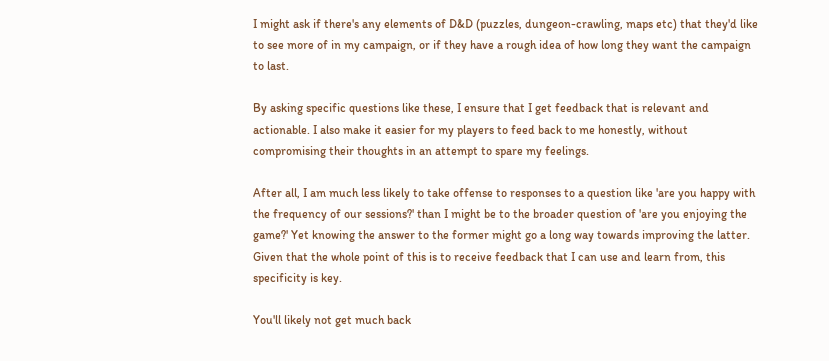I might ask if there's any elements of D&D (puzzles, dungeon-crawling, maps etc) that they'd like to see more of in my campaign, or if they have a rough idea of how long they want the campaign to last.

By asking specific questions like these, I ensure that I get feedback that is relevant and actionable. I also make it easier for my players to feed back to me honestly, without compromising their thoughts in an attempt to spare my feelings.

After all, I am much less likely to take offense to responses to a question like 'are you happy with the frequency of our sessions?' than I might be to the broader question of 'are you enjoying the game?' Yet knowing the answer to the former might go a long way towards improving the latter. Given that the whole point of this is to receive feedback that I can use and learn from, this specificity is key.

You'll likely not get much back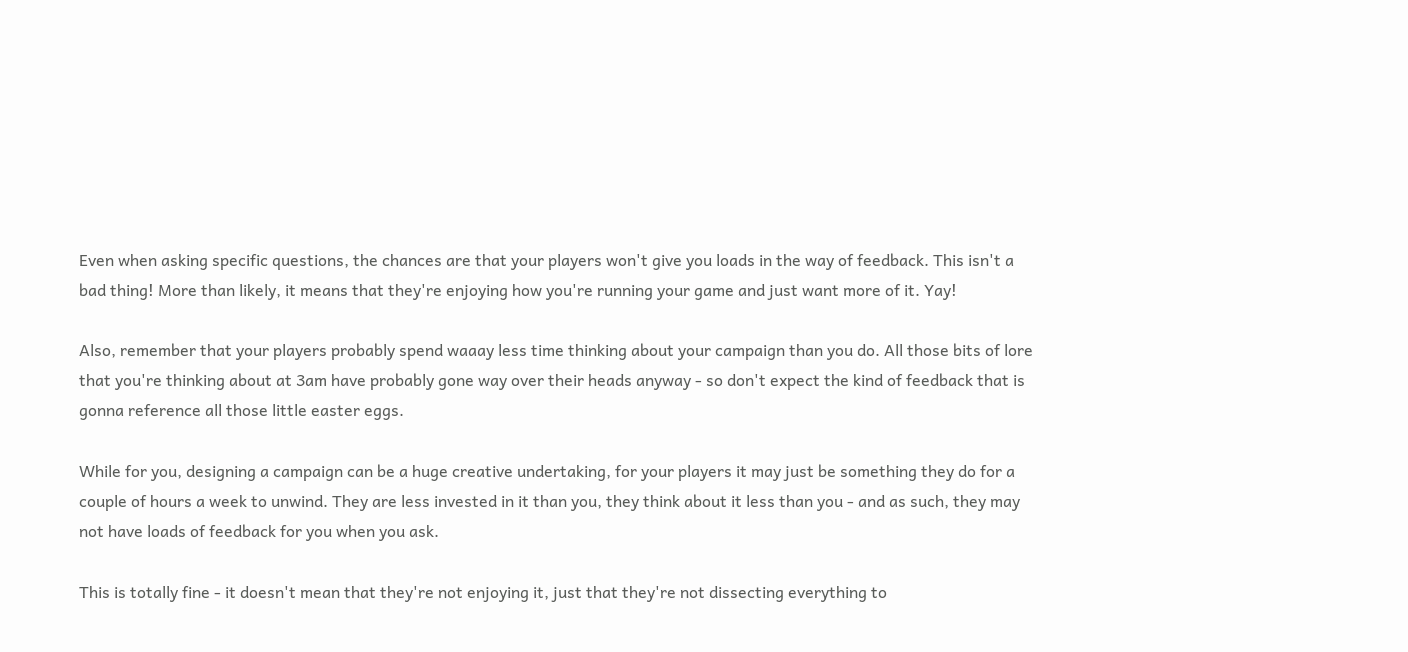Even when asking specific questions, the chances are that your players won't give you loads in the way of feedback. This isn't a bad thing! More than likely, it means that they're enjoying how you're running your game and just want more of it. Yay!

Also, remember that your players probably spend waaay less time thinking about your campaign than you do. All those bits of lore that you're thinking about at 3am have probably gone way over their heads anyway - so don't expect the kind of feedback that is gonna reference all those little easter eggs.

While for you, designing a campaign can be a huge creative undertaking, for your players it may just be something they do for a couple of hours a week to unwind. They are less invested in it than you, they think about it less than you - and as such, they may not have loads of feedback for you when you ask.

This is totally fine - it doesn't mean that they're not enjoying it, just that they're not dissecting everything to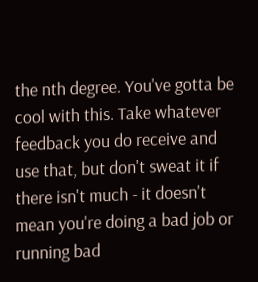the nth degree. You've gotta be cool with this. Take whatever feedback you do receive and use that, but don't sweat it if there isn't much - it doesn't mean you're doing a bad job or running bad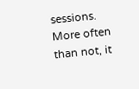sessions. More often than not, it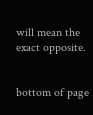will mean the exact opposite.


bottom of page